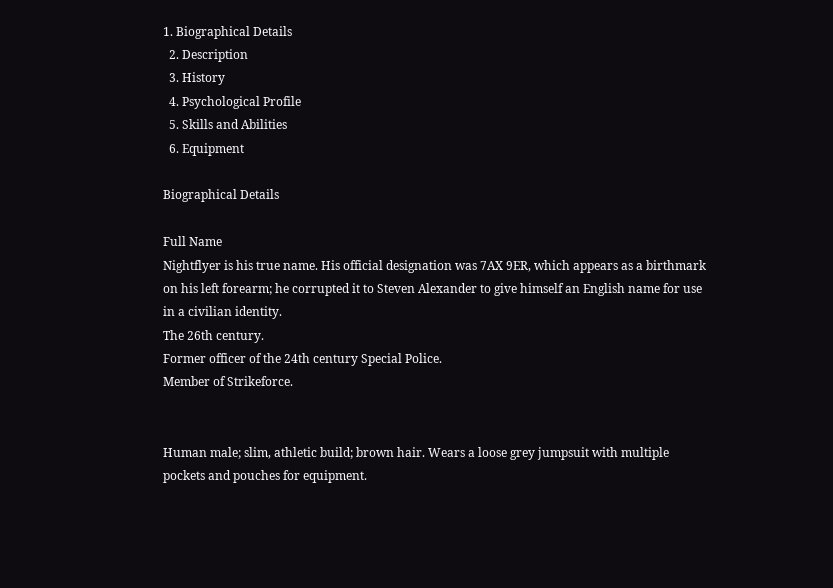1. Biographical Details
  2. Description
  3. History
  4. Psychological Profile
  5. Skills and Abilities
  6. Equipment

Biographical Details

Full Name
Nightflyer is his true name. His official designation was 7AX 9ER, which appears as a birthmark on his left forearm; he corrupted it to Steven Alexander to give himself an English name for use in a civilian identity.
The 26th century.
Former officer of the 24th century Special Police.
Member of Strikeforce.


Human male; slim, athletic build; brown hair. Wears a loose grey jumpsuit with multiple pockets and pouches for equipment.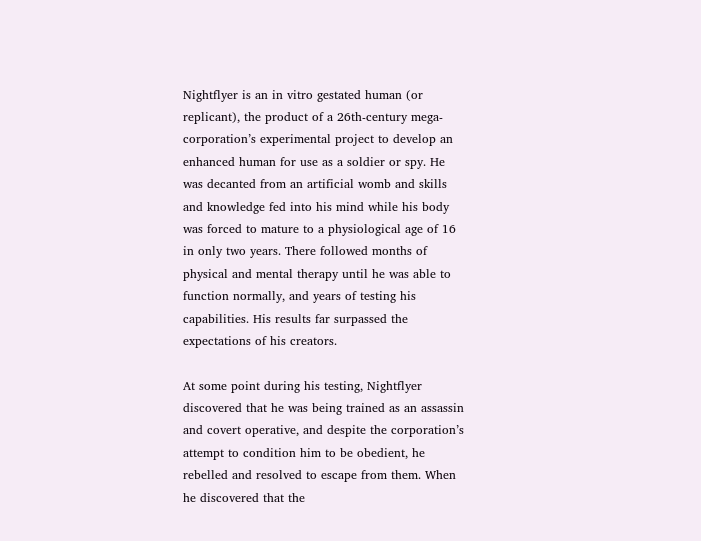Nightflyer is an in vitro gestated human (or replicant), the product of a 26th-century mega-corporation’s experimental project to develop an enhanced human for use as a soldier or spy. He was decanted from an artificial womb and skills and knowledge fed into his mind while his body was forced to mature to a physiological age of 16 in only two years. There followed months of physical and mental therapy until he was able to function normally, and years of testing his capabilities. His results far surpassed the expectations of his creators.

At some point during his testing, Nightflyer discovered that he was being trained as an assassin and covert operative, and despite the corporation’s attempt to condition him to be obedient, he rebelled and resolved to escape from them. When he discovered that the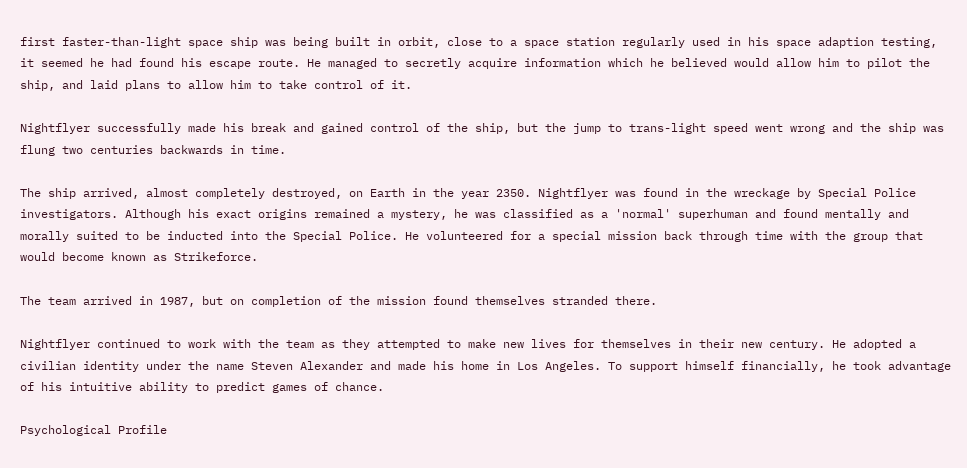first faster-than-light space ship was being built in orbit, close to a space station regularly used in his space adaption testing, it seemed he had found his escape route. He managed to secretly acquire information which he believed would allow him to pilot the ship, and laid plans to allow him to take control of it.

Nightflyer successfully made his break and gained control of the ship, but the jump to trans-light speed went wrong and the ship was flung two centuries backwards in time.

The ship arrived, almost completely destroyed, on Earth in the year 2350. Nightflyer was found in the wreckage by Special Police investigators. Although his exact origins remained a mystery, he was classified as a 'normal' superhuman and found mentally and morally suited to be inducted into the Special Police. He volunteered for a special mission back through time with the group that would become known as Strikeforce.

The team arrived in 1987, but on completion of the mission found themselves stranded there.

Nightflyer continued to work with the team as they attempted to make new lives for themselves in their new century. He adopted a civilian identity under the name Steven Alexander and made his home in Los Angeles. To support himself financially, he took advantage of his intuitive ability to predict games of chance.

Psychological Profile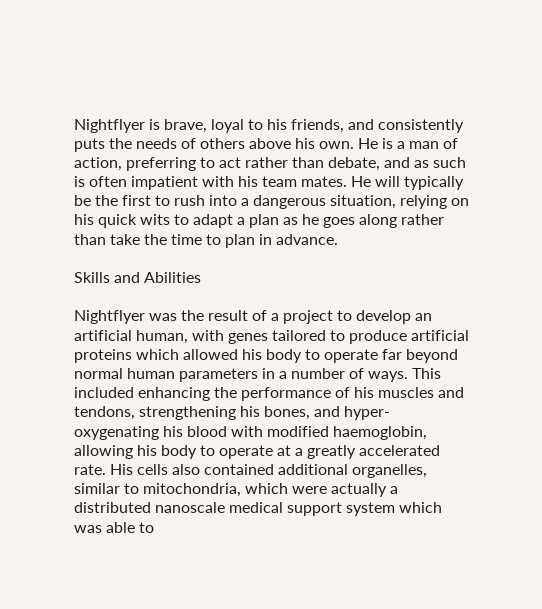Nightflyer is brave, loyal to his friends, and consistently puts the needs of others above his own. He is a man of action, preferring to act rather than debate, and as such is often impatient with his team mates. He will typically be the first to rush into a dangerous situation, relying on his quick wits to adapt a plan as he goes along rather than take the time to plan in advance.

Skills and Abilities

Nightflyer was the result of a project to develop an artificial human, with genes tailored to produce artificial proteins which allowed his body to operate far beyond normal human parameters in a number of ways. This included enhancing the performance of his muscles and tendons, strengthening his bones, and hyper-oxygenating his blood with modified haemoglobin, allowing his body to operate at a greatly accelerated rate. His cells also contained additional organelles, similar to mitochondria, which were actually a distributed nanoscale medical support system which was able to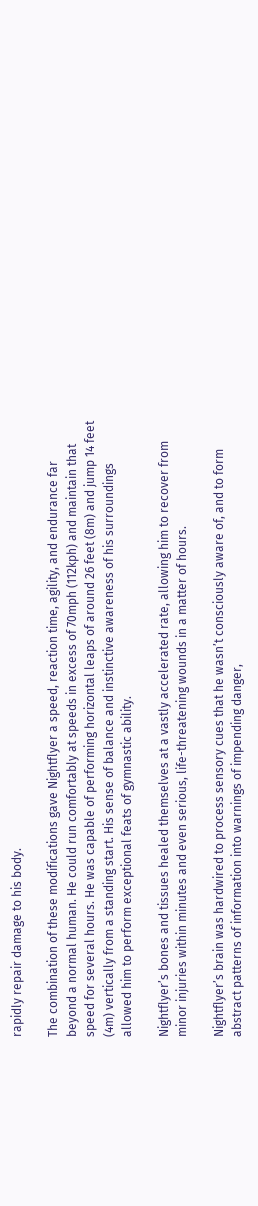rapidly repair damage to his body.

The combination of these modifications gave Nightflyer a speed, reaction time, agility, and endurance far beyond a normal human. He could run comfortably at speeds in excess of 70mph (112kph) and maintain that speed for several hours. He was capable of performing horizontal leaps of around 26 feet (8m) and jump 14 feet (4m) vertically from a standing start. His sense of balance and instinctive awareness of his surroundings allowed him to perform exceptional feats of gymnastic ability.

Nightflyer’s bones and tissues healed themselves at a vastly accelerated rate, allowing him to recover from minor injuries within minutes and even serious, life-threatening wounds in a matter of hours.

Nightflyer’s brain was hardwired to process sensory cues that he wasn’t consciously aware of, and to form abstract patterns of information into warnings of impending danger,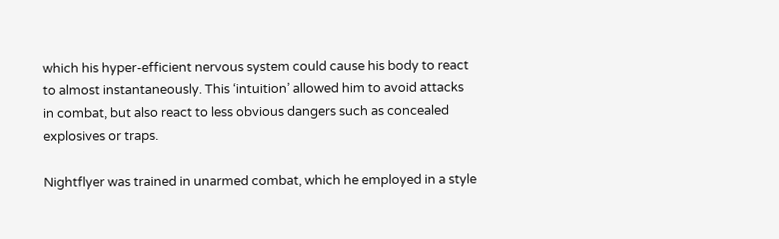which his hyper-efficient nervous system could cause his body to react to almost instantaneously. This ‘intuition’ allowed him to avoid attacks in combat, but also react to less obvious dangers such as concealed explosives or traps.

Nightflyer was trained in unarmed combat, which he employed in a style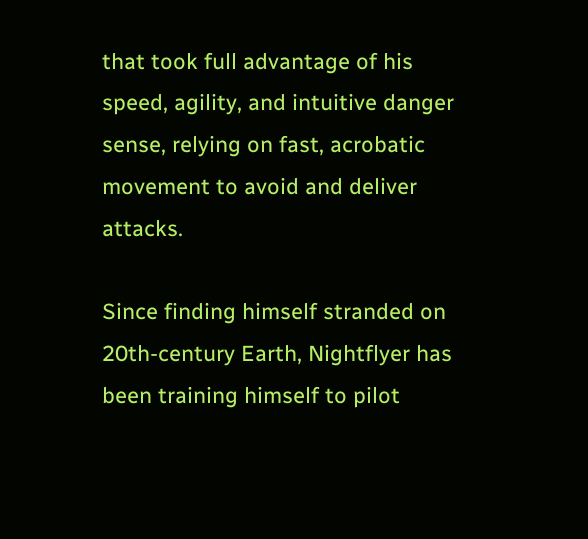that took full advantage of his speed, agility, and intuitive danger sense, relying on fast, acrobatic movement to avoid and deliver attacks.

Since finding himself stranded on 20th-century Earth, Nightflyer has been training himself to pilot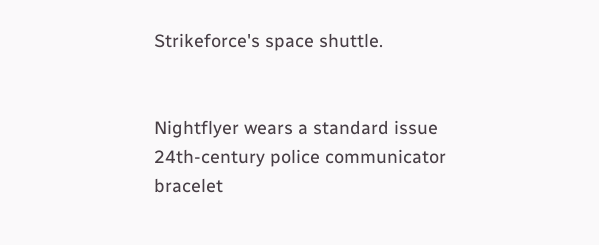Strikeforce's space shuttle.


Nightflyer wears a standard issue 24th-century police communicator bracelet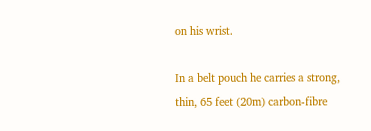on his wrist.

In a belt pouch he carries a strong, thin, 65 feet (20m) carbon-fibre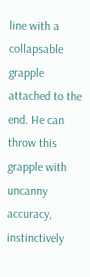line with a collapsable grapple attached to the end. He can throw this grapple with uncanny accuracy, instinctively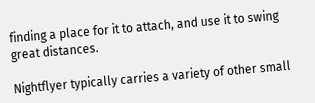finding a place for it to attach, and use it to swing great distances.

Nightflyer typically carries a variety of other small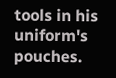tools in his uniform's pouches.